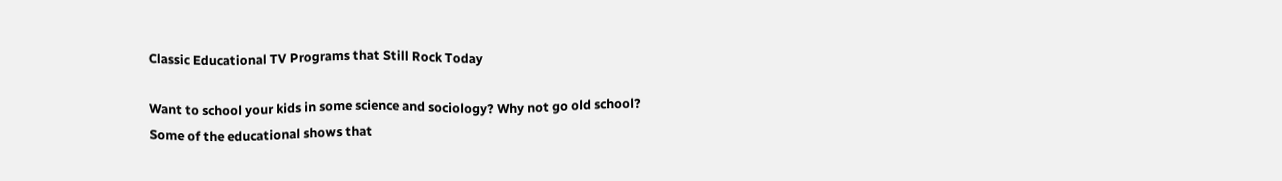Classic Educational TV Programs that Still Rock Today

Want to school your kids in some science and sociology? Why not go old school? Some of the educational shows that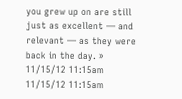you grew up on are still just as excellent — and relevant — as they were back in the day. » 11/15/12 11:15am 11/15/12 11:15am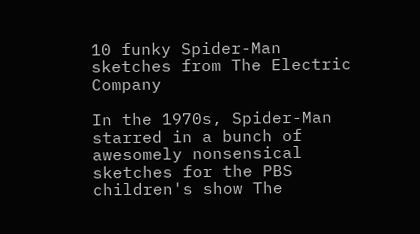10 funky Spider-Man sketches from The Electric Company

In the 1970s, Spider-Man starred in a bunch of awesomely nonsensical sketches for the PBS children's show The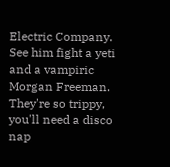Electric Company. See him fight a yeti and a vampiric Morgan Freeman. They're so trippy, you'll need a disco nap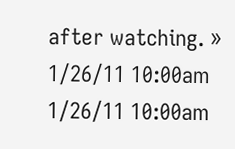after watching. » 1/26/11 10:00am 1/26/11 10:00am